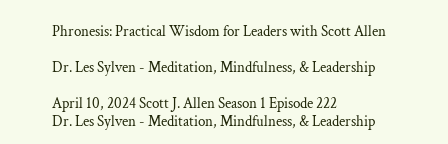Phronesis: Practical Wisdom for Leaders with Scott Allen

Dr. Les Sylven - Meditation, Mindfulness, & Leadership

April 10, 2024 Scott J. Allen Season 1 Episode 222
Dr. Les Sylven - Meditation, Mindfulness, & Leadership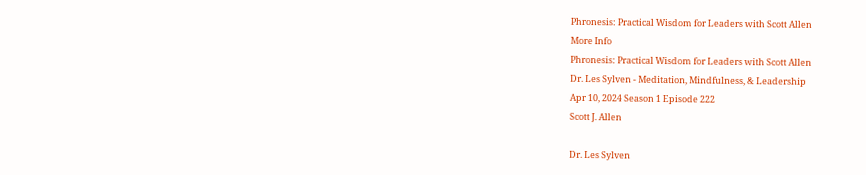Phronesis: Practical Wisdom for Leaders with Scott Allen
More Info
Phronesis: Practical Wisdom for Leaders with Scott Allen
Dr. Les Sylven - Meditation, Mindfulness, & Leadership
Apr 10, 2024 Season 1 Episode 222
Scott J. Allen

Dr. Les Sylven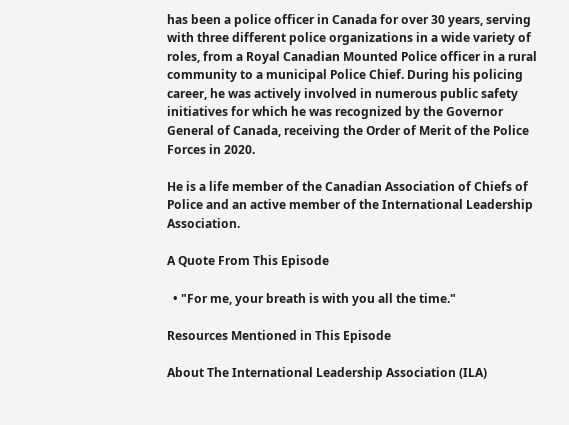has been a police officer in Canada for over 30 years, serving with three different police organizations in a wide variety of roles, from a Royal Canadian Mounted Police officer in a rural community to a municipal Police Chief. During his policing career, he was actively involved in numerous public safety initiatives for which he was recognized by the Governor General of Canada, receiving the Order of Merit of the Police Forces in 2020.

He is a life member of the Canadian Association of Chiefs of Police and an active member of the International Leadership Association.

A Quote From This Episode

  • "For me, your breath is with you all the time."

Resources Mentioned in This Episode

About The International Leadership Association (ILA)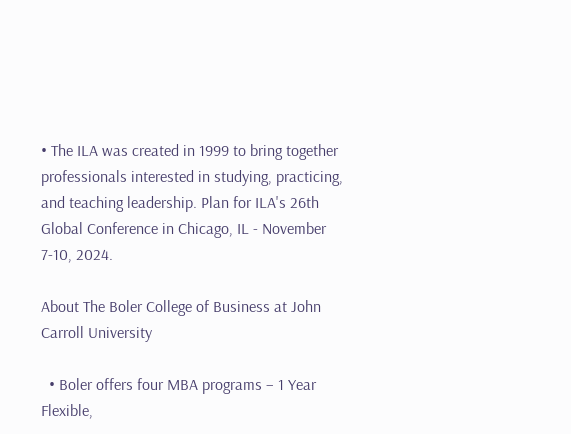• The ILA was created in 1999 to bring together professionals interested in studying, practicing, and teaching leadership. Plan for ILA's 26th Global Conference in Chicago, IL - November 7-10, 2024.

About The Boler College of Business at John Carroll University

  • Boler offers four MBA programs – 1 Year Flexible,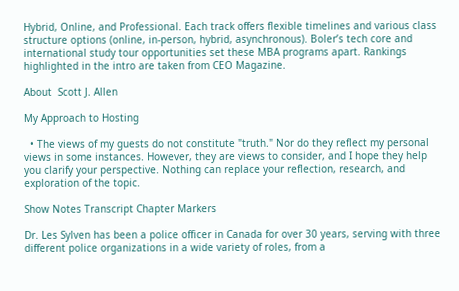Hybrid, Online, and Professional. Each track offers flexible timelines and various class structure options (online, in-person, hybrid, asynchronous). Boler’s tech core and international study tour opportunities set these MBA programs apart. Rankings highlighted in the intro are taken from CEO Magazine.

About  Scott J. Allen

My Approach to Hosting

  • The views of my guests do not constitute "truth." Nor do they reflect my personal views in some instances. However, they are views to consider, and I hope they help you clarify your perspective. Nothing can replace your reflection, research, and exploration of the topic.

Show Notes Transcript Chapter Markers

Dr. Les Sylven has been a police officer in Canada for over 30 years, serving with three different police organizations in a wide variety of roles, from a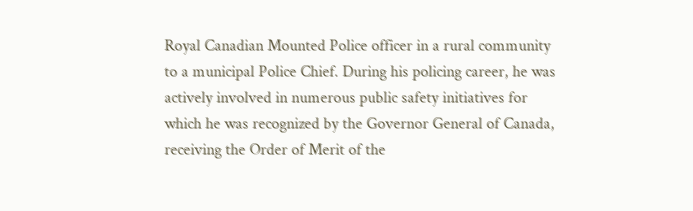Royal Canadian Mounted Police officer in a rural community to a municipal Police Chief. During his policing career, he was actively involved in numerous public safety initiatives for which he was recognized by the Governor General of Canada, receiving the Order of Merit of the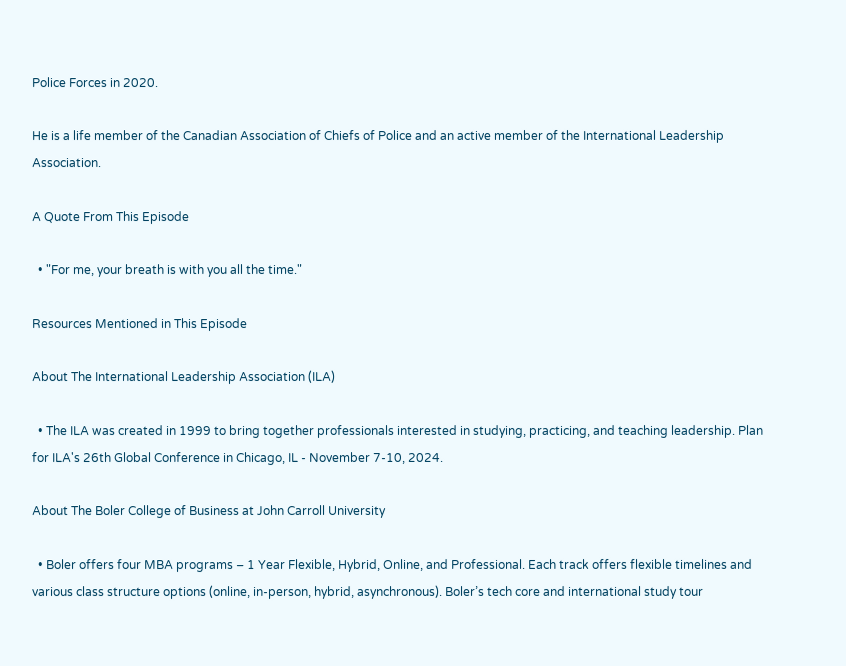Police Forces in 2020.

He is a life member of the Canadian Association of Chiefs of Police and an active member of the International Leadership Association.

A Quote From This Episode

  • "For me, your breath is with you all the time."

Resources Mentioned in This Episode

About The International Leadership Association (ILA)

  • The ILA was created in 1999 to bring together professionals interested in studying, practicing, and teaching leadership. Plan for ILA's 26th Global Conference in Chicago, IL - November 7-10, 2024.

About The Boler College of Business at John Carroll University

  • Boler offers four MBA programs – 1 Year Flexible, Hybrid, Online, and Professional. Each track offers flexible timelines and various class structure options (online, in-person, hybrid, asynchronous). Boler’s tech core and international study tour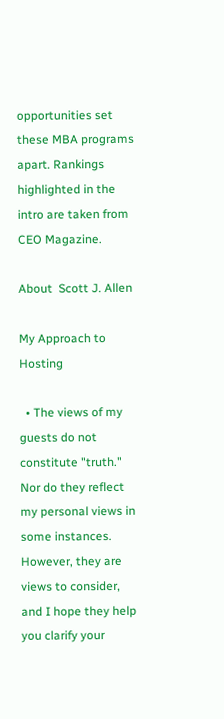opportunities set these MBA programs apart. Rankings highlighted in the intro are taken from CEO Magazine.

About  Scott J. Allen

My Approach to Hosting

  • The views of my guests do not constitute "truth." Nor do they reflect my personal views in some instances. However, they are views to consider, and I hope they help you clarify your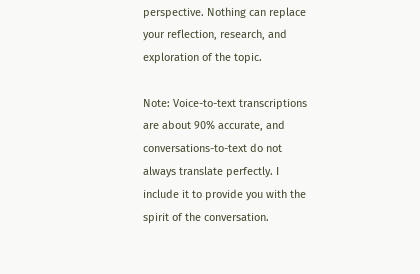perspective. Nothing can replace your reflection, research, and exploration of the topic.

Note: Voice-to-text transcriptions are about 90% accurate, and conversations-to-text do not always translate perfectly. I include it to provide you with the spirit of the conversation.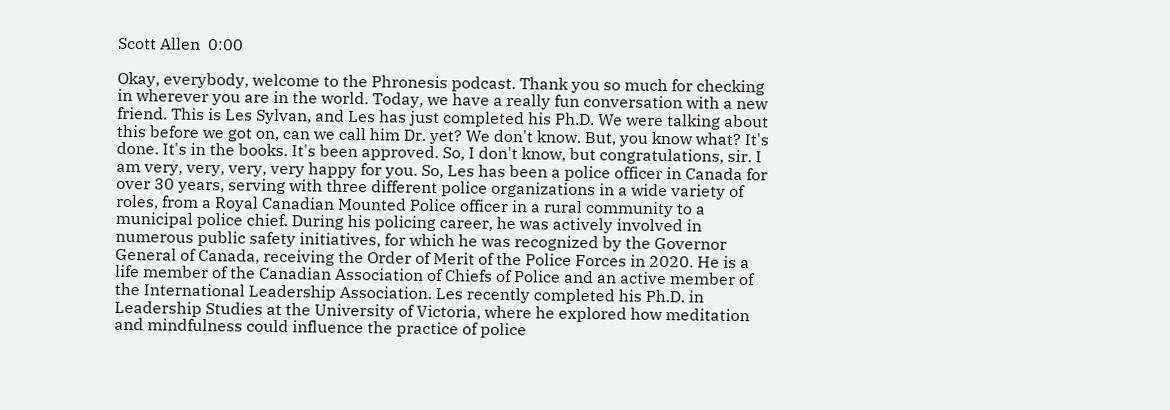Scott Allen  0:00

Okay, everybody, welcome to the Phronesis podcast. Thank you so much for checking in wherever you are in the world. Today, we have a really fun conversation with a new friend. This is Les Sylvan, and Les has just completed his Ph.D. We were talking about this before we got on, can we call him Dr. yet? We don't know. But, you know what? It's done. It's in the books. It's been approved. So, I don't know, but congratulations, sir. I am very, very, very, very happy for you. So, Les has been a police officer in Canada for over 30 years, serving with three different police organizations in a wide variety of roles, from a Royal Canadian Mounted Police officer in a rural community to a municipal police chief. During his policing career, he was actively involved in numerous public safety initiatives, for which he was recognized by the Governor General of Canada, receiving the Order of Merit of the Police Forces in 2020. He is a life member of the Canadian Association of Chiefs of Police and an active member of the International Leadership Association. Les recently completed his Ph.D. in Leadership Studies at the University of Victoria, where he explored how meditation and mindfulness could influence the practice of police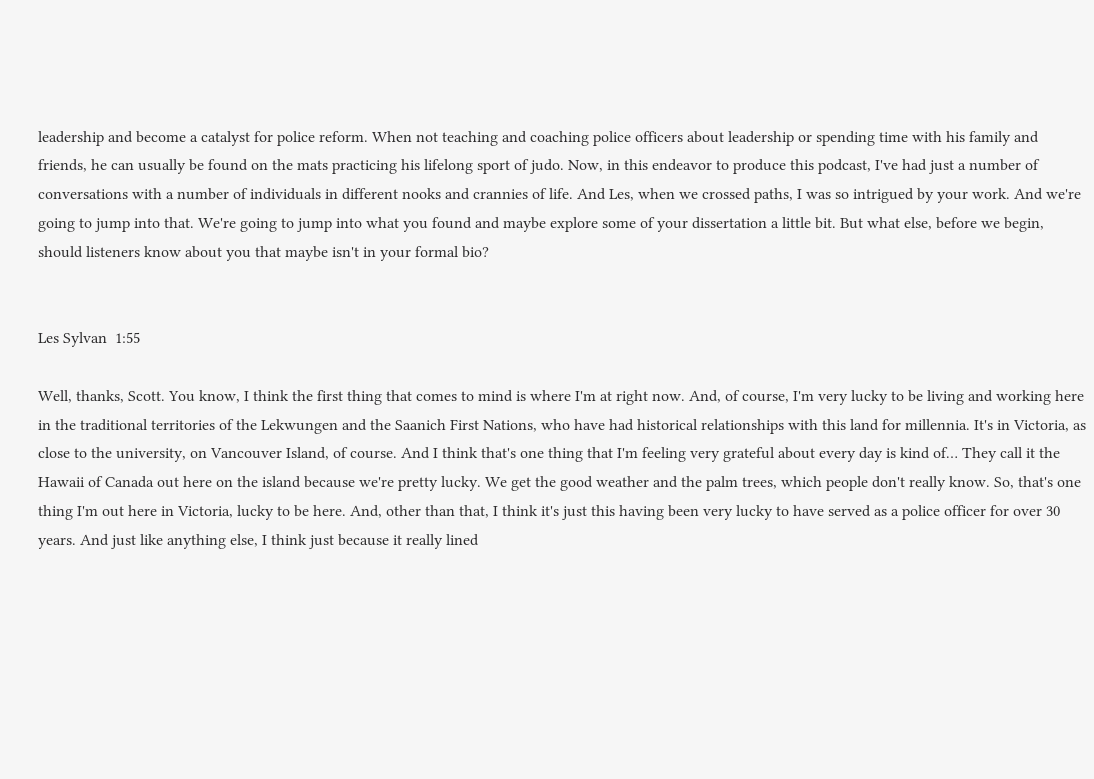leadership and become a catalyst for police reform. When not teaching and coaching police officers about leadership or spending time with his family and friends, he can usually be found on the mats practicing his lifelong sport of judo. Now, in this endeavor to produce this podcast, I've had just a number of conversations with a number of individuals in different nooks and crannies of life. And Les, when we crossed paths, I was so intrigued by your work. And we're going to jump into that. We're going to jump into what you found and maybe explore some of your dissertation a little bit. But what else, before we begin, should listeners know about you that maybe isn't in your formal bio?


Les Sylvan  1:55

Well, thanks, Scott. You know, I think the first thing that comes to mind is where I'm at right now. And, of course, I'm very lucky to be living and working here in the traditional territories of the Lekwungen and the Saanich First Nations, who have had historical relationships with this land for millennia. It's in Victoria, as close to the university, on Vancouver Island, of course. And I think that's one thing that I'm feeling very grateful about every day is kind of… They call it the Hawaii of Canada out here on the island because we're pretty lucky. We get the good weather and the palm trees, which people don't really know. So, that's one thing I'm out here in Victoria, lucky to be here. And, other than that, I think it's just this having been very lucky to have served as a police officer for over 30 years. And just like anything else, I think just because it really lined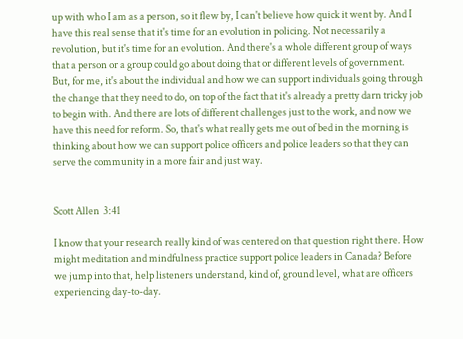up with who I am as a person, so it flew by, I can't believe how quick it went by. And I have this real sense that it's time for an evolution in policing. Not necessarily a revolution, but it's time for an evolution. And there's a whole different group of ways that a person or a group could go about doing that or different levels of government. But, for me, it's about the individual and how we can support individuals going through the change that they need to do, on top of the fact that it's already a pretty darn tricky job to begin with. And there are lots of different challenges just to the work, and now we have this need for reform. So, that's what really gets me out of bed in the morning is thinking about how we can support police officers and police leaders so that they can serve the community in a more fair and just way.


Scott Allen  3:41

I know that your research really kind of was centered on that question right there. How might meditation and mindfulness practice support police leaders in Canada? Before we jump into that, help listeners understand, kind of, ground level, what are officers experiencing day-to-day.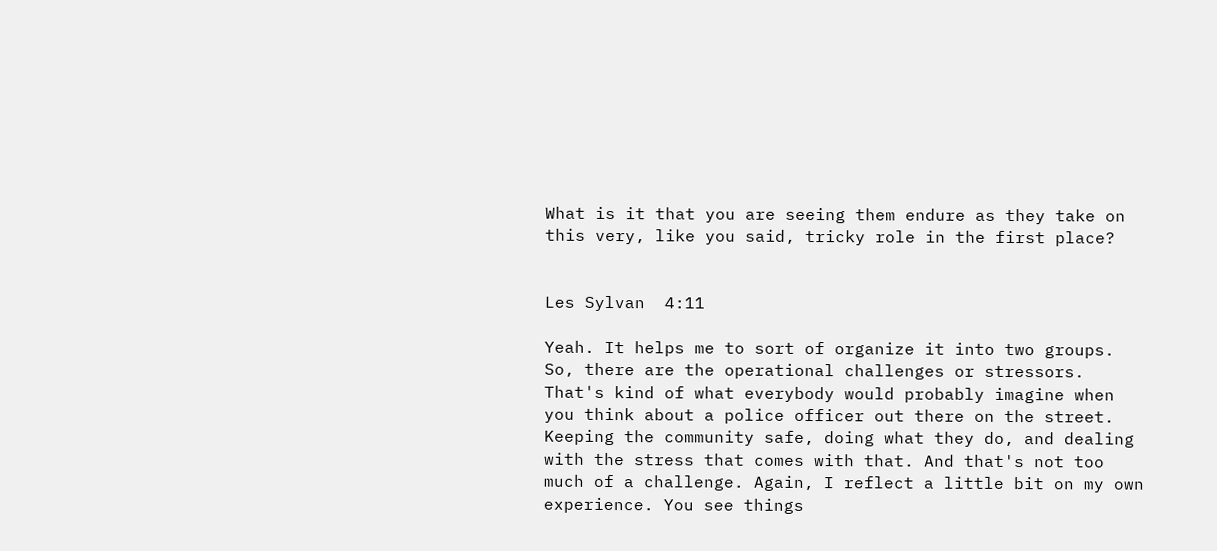What is it that you are seeing them endure as they take on this very, like you said, tricky role in the first place?


Les Sylvan  4:11

Yeah. It helps me to sort of organize it into two groups. So, there are the operational challenges or stressors. That's kind of what everybody would probably imagine when you think about a police officer out there on the street. Keeping the community safe, doing what they do, and dealing with the stress that comes with that. And that's not too much of a challenge. Again, I reflect a little bit on my own experience. You see things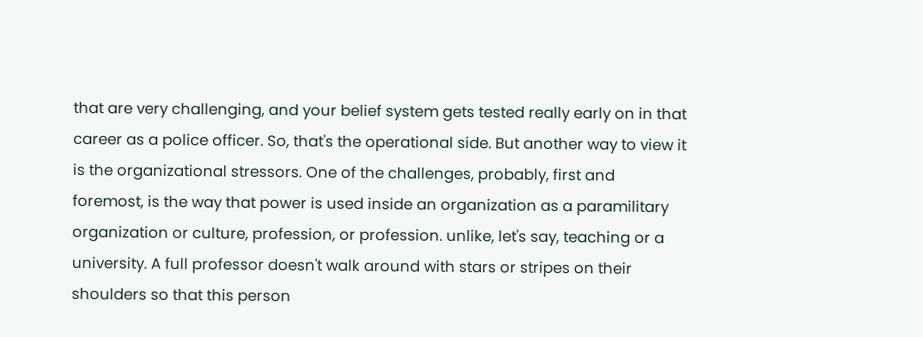that are very challenging, and your belief system gets tested really early on in that career as a police officer. So, that's the operational side. But another way to view it is the organizational stressors. One of the challenges, probably, first and foremost, is the way that power is used inside an organization as a paramilitary organization or culture, profession, or profession. unlike, let's say, teaching or a university. A full professor doesn't walk around with stars or stripes on their shoulders so that this person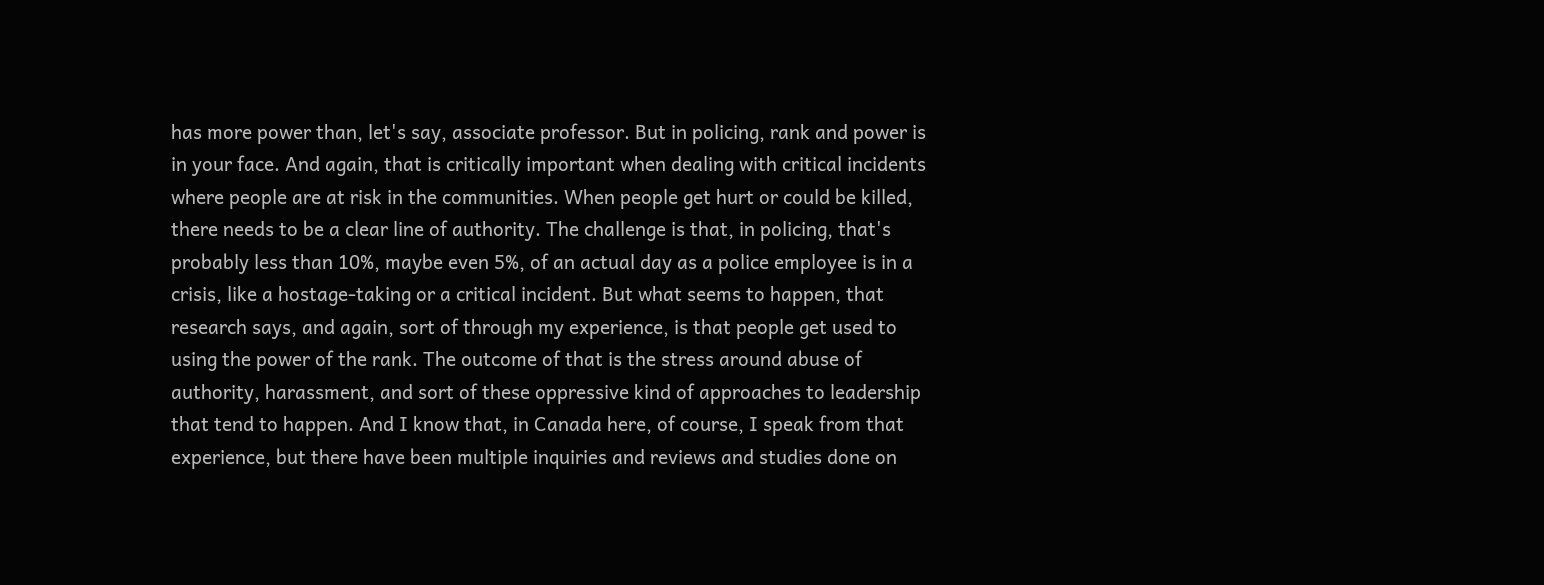has more power than, let's say, associate professor. But in policing, rank and power is in your face. And again, that is critically important when dealing with critical incidents where people are at risk in the communities. When people get hurt or could be killed, there needs to be a clear line of authority. The challenge is that, in policing, that's probably less than 10%, maybe even 5%, of an actual day as a police employee is in a crisis, like a hostage-taking or a critical incident. But what seems to happen, that research says, and again, sort of through my experience, is that people get used to using the power of the rank. The outcome of that is the stress around abuse of authority, harassment, and sort of these oppressive kind of approaches to leadership that tend to happen. And I know that, in Canada here, of course, I speak from that experience, but there have been multiple inquiries and reviews and studies done on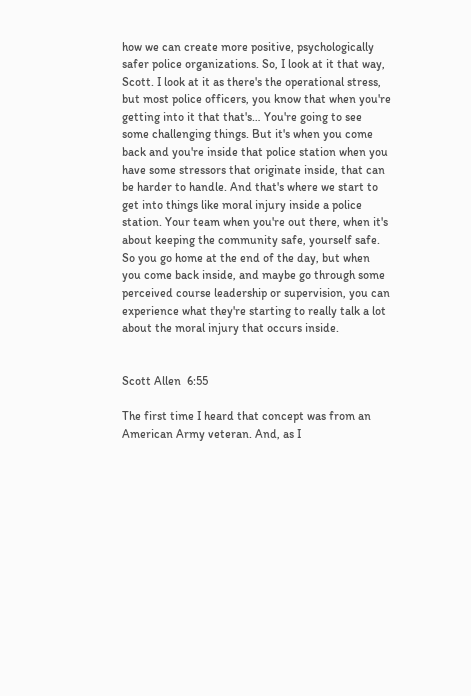how we can create more positive, psychologically safer police organizations. So, I look at it that way, Scott. I look at it as there's the operational stress, but most police officers, you know that when you're getting into it that that's… You're going to see some challenging things. But it's when you come back and you're inside that police station when you have some stressors that originate inside, that can be harder to handle. And that's where we start to get into things like moral injury inside a police station. Your team when you're out there, when it's about keeping the community safe, yourself safe. So you go home at the end of the day, but when you come back inside, and maybe go through some perceived course leadership or supervision, you can experience what they're starting to really talk a lot about the moral injury that occurs inside.


Scott Allen  6:55

The first time I heard that concept was from an American Army veteran. And, as I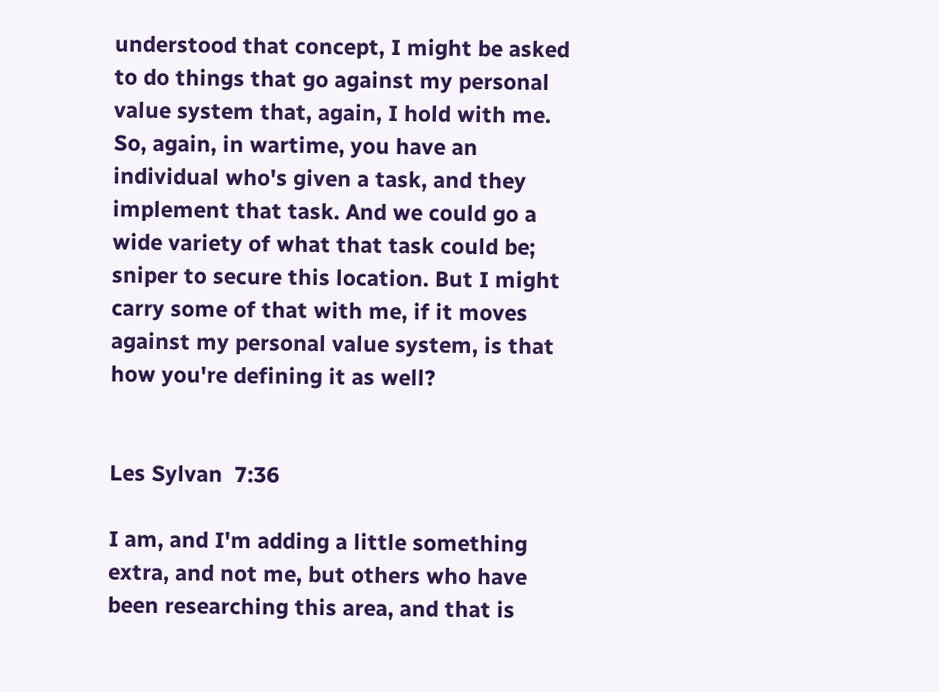understood that concept, I might be asked to do things that go against my personal value system that, again, I hold with me. So, again, in wartime, you have an individual who's given a task, and they implement that task. And we could go a wide variety of what that task could be; sniper to secure this location. But I might carry some of that with me, if it moves against my personal value system, is that how you're defining it as well?


Les Sylvan  7:36

I am, and I'm adding a little something extra, and not me, but others who have been researching this area, and that is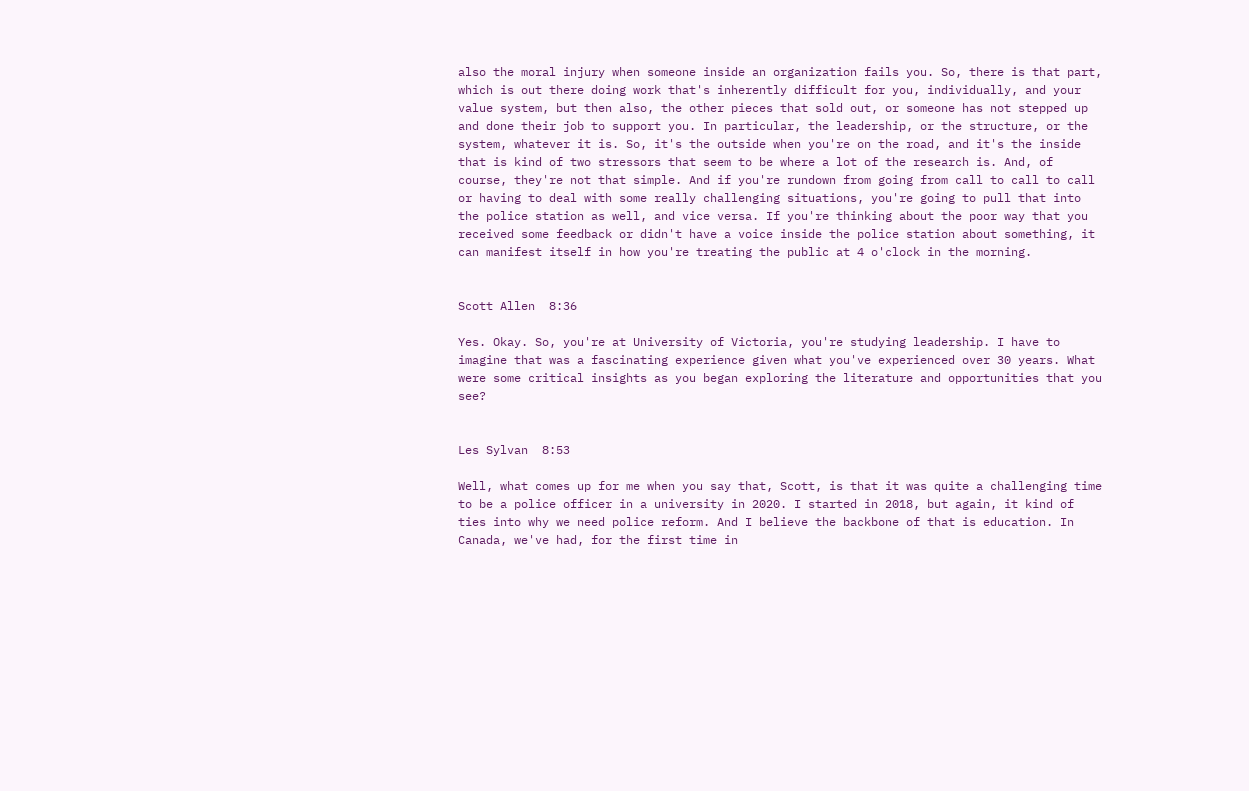also the moral injury when someone inside an organization fails you. So, there is that part, which is out there doing work that's inherently difficult for you, individually, and your value system, but then also, the other pieces that sold out, or someone has not stepped up and done their job to support you. In particular, the leadership, or the structure, or the system, whatever it is. So, it's the outside when you're on the road, and it's the inside that is kind of two stressors that seem to be where a lot of the research is. And, of course, they're not that simple. And if you're rundown from going from call to call to call or having to deal with some really challenging situations, you're going to pull that into the police station as well, and vice versa. If you're thinking about the poor way that you received some feedback or didn't have a voice inside the police station about something, it can manifest itself in how you're treating the public at 4 o'clock in the morning.


Scott Allen  8:36

Yes. Okay. So, you're at University of Victoria, you're studying leadership. I have to imagine that was a fascinating experience given what you've experienced over 30 years. What were some critical insights as you began exploring the literature and opportunities that you see?


Les Sylvan  8:53

Well, what comes up for me when you say that, Scott, is that it was quite a challenging time to be a police officer in a university in 2020. I started in 2018, but again, it kind of ties into why we need police reform. And I believe the backbone of that is education. In Canada, we've had, for the first time in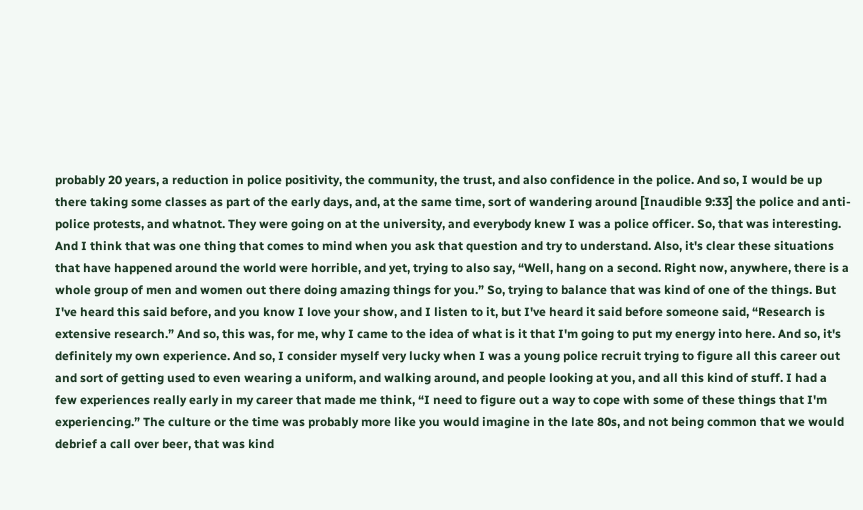probably 20 years, a reduction in police positivity, the community, the trust, and also confidence in the police. And so, I would be up there taking some classes as part of the early days, and, at the same time, sort of wandering around [Inaudible 9:33] the police and anti-police protests, and whatnot. They were going on at the university, and everybody knew I was a police officer. So, that was interesting. And I think that was one thing that comes to mind when you ask that question and try to understand. Also, it's clear these situations that have happened around the world were horrible, and yet, trying to also say, “Well, hang on a second. Right now, anywhere, there is a whole group of men and women out there doing amazing things for you.” So, trying to balance that was kind of one of the things. But I've heard this said before, and you know I love your show, and I listen to it, but I've heard it said before someone said, “Research is extensive research.” And so, this was, for me, why I came to the idea of what is it that I'm going to put my energy into here. And so, it's definitely my own experience. And so, I consider myself very lucky when I was a young police recruit trying to figure all this career out and sort of getting used to even wearing a uniform, and walking around, and people looking at you, and all this kind of stuff. I had a few experiences really early in my career that made me think, “I need to figure out a way to cope with some of these things that I'm experiencing.” The culture or the time was probably more like you would imagine in the late 80s, and not being common that we would debrief a call over beer, that was kind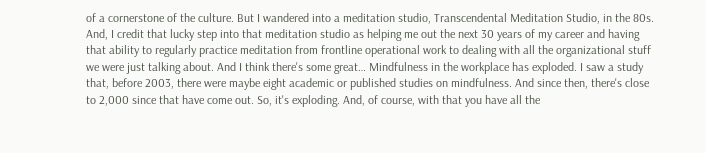of a cornerstone of the culture. But I wandered into a meditation studio, Transcendental Meditation Studio, in the 80s. And, I credit that lucky step into that meditation studio as helping me out the next 30 years of my career and having that ability to regularly practice meditation from frontline operational work to dealing with all the organizational stuff we were just talking about. And I think there's some great… Mindfulness in the workplace has exploded. I saw a study that, before 2003, there were maybe eight academic or published studies on mindfulness. And since then, there's close to 2,000 since that have come out. So, it's exploding. And, of course, with that you have all the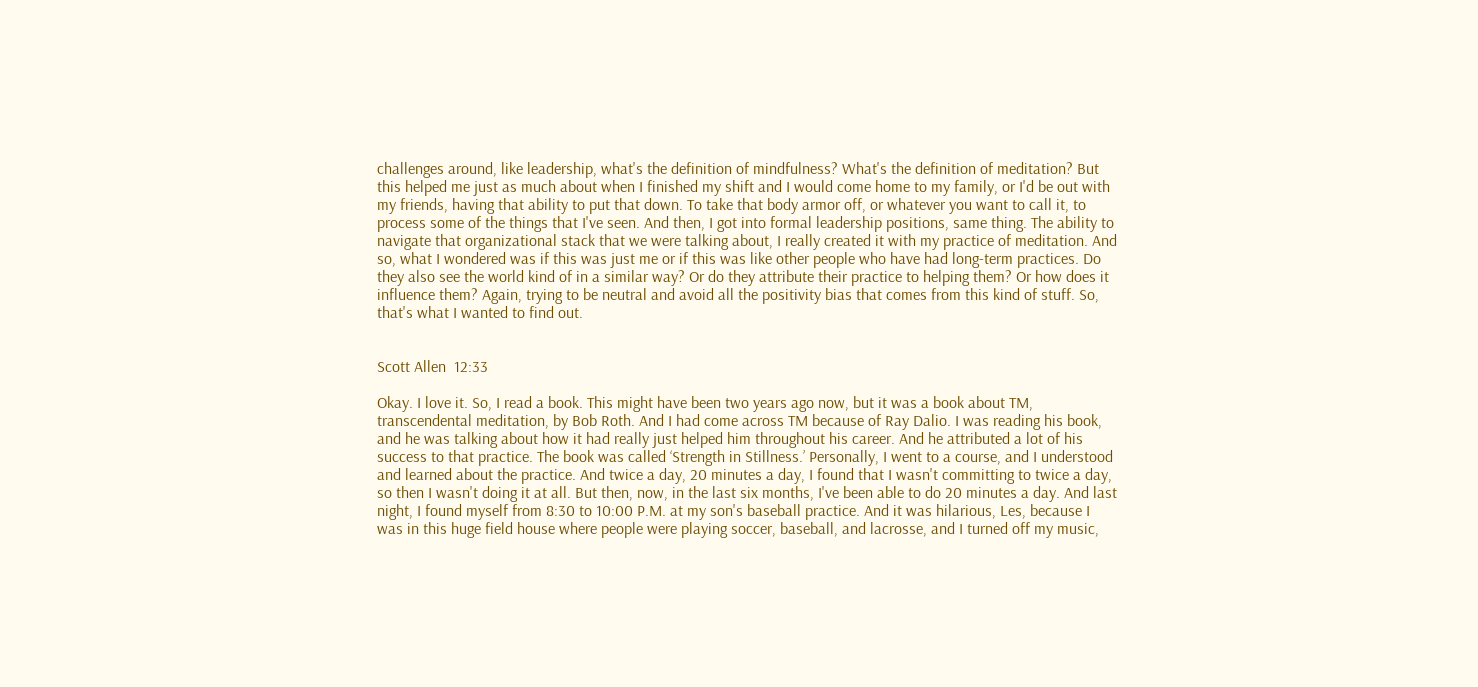challenges around, like leadership, what's the definition of mindfulness? What's the definition of meditation? But this helped me just as much about when I finished my shift and I would come home to my family, or I'd be out with my friends, having that ability to put that down. To take that body armor off, or whatever you want to call it, to process some of the things that I've seen. And then, I got into formal leadership positions, same thing. The ability to navigate that organizational stack that we were talking about, I really created it with my practice of meditation. And so, what I wondered was if this was just me or if this was like other people who have had long-term practices. Do they also see the world kind of in a similar way? Or do they attribute their practice to helping them? Or how does it influence them? Again, trying to be neutral and avoid all the positivity bias that comes from this kind of stuff. So, that's what I wanted to find out.


Scott Allen  12:33

Okay. I love it. So, I read a book. This might have been two years ago now, but it was a book about TM, transcendental meditation, by Bob Roth. And I had come across TM because of Ray Dalio. I was reading his book, and he was talking about how it had really just helped him throughout his career. And he attributed a lot of his success to that practice. The book was called ‘Strength in Stillness.’ Personally, I went to a course, and I understood and learned about the practice. And twice a day, 20 minutes a day, I found that I wasn't committing to twice a day, so then I wasn't doing it at all. But then, now, in the last six months, I've been able to do 20 minutes a day. And last night, I found myself from 8:30 to 10:00 P.M. at my son's baseball practice. And it was hilarious, Les, because I was in this huge field house where people were playing soccer, baseball, and lacrosse, and I turned off my music,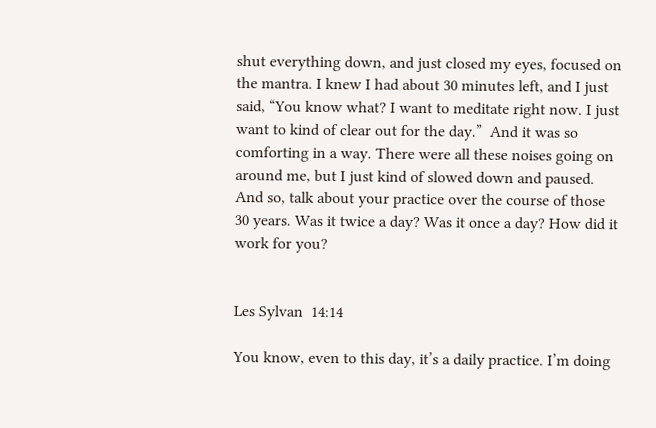shut everything down, and just closed my eyes, focused on the mantra. I knew I had about 30 minutes left, and I just said, “You know what? I want to meditate right now. I just want to kind of clear out for the day.”  And it was so comforting in a way. There were all these noises going on around me, but I just kind of slowed down and paused. And so, talk about your practice over the course of those 30 years. Was it twice a day? Was it once a day? How did it work for you?


Les Sylvan  14:14

You know, even to this day, it’s a daily practice. I’m doing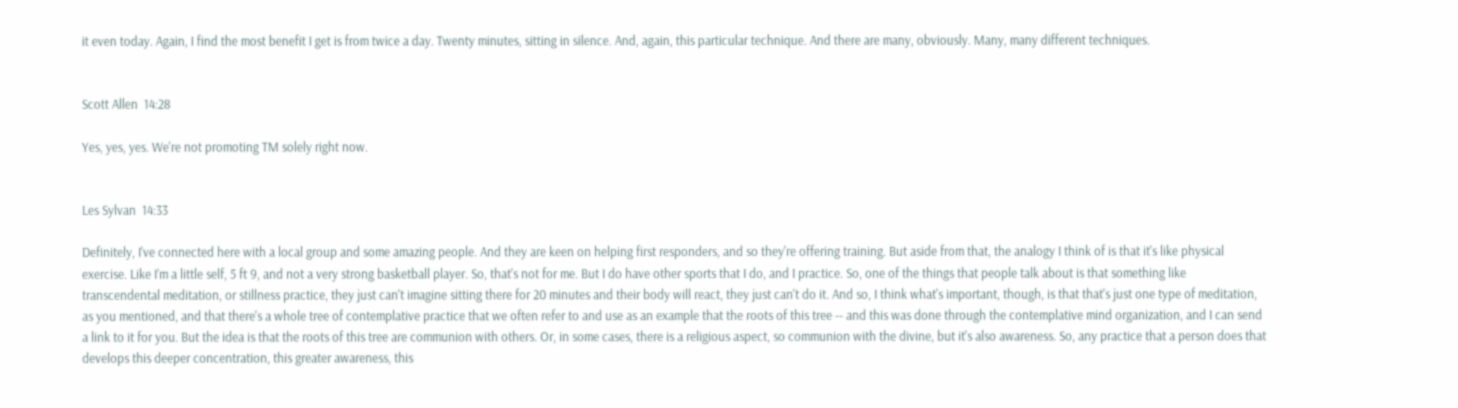it even today. Again, I find the most benefit I get is from twice a day. Twenty minutes, sitting in silence. And, again, this particular technique. And there are many, obviously. Many, many different techniques.


Scott Allen  14:28

Yes, yes, yes. We're not promoting TM solely right now.


Les Sylvan  14:33

Definitely, I've connected here with a local group and some amazing people. And they are keen on helping first responders, and so they're offering training. But aside from that, the analogy I think of is that it's like physical exercise. Like I’m a little self, 5 ft 9, and not a very strong basketball player. So, that's not for me. But I do have other sports that I do, and I practice. So, one of the things that people talk about is that something like transcendental meditation, or stillness practice, they just can't imagine sitting there for 20 minutes and their body will react, they just can't do it. And so, I think what's important, though, is that that's just one type of meditation, as you mentioned, and that there's a whole tree of contemplative practice that we often refer to and use as an example that the roots of this tree -- and this was done through the contemplative mind organization, and I can send a link to it for you. But the idea is that the roots of this tree are communion with others. Or, in some cases, there is a religious aspect, so communion with the divine, but it's also awareness. So, any practice that a person does that develops this deeper concentration, this greater awareness, this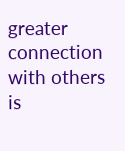greater connection with others is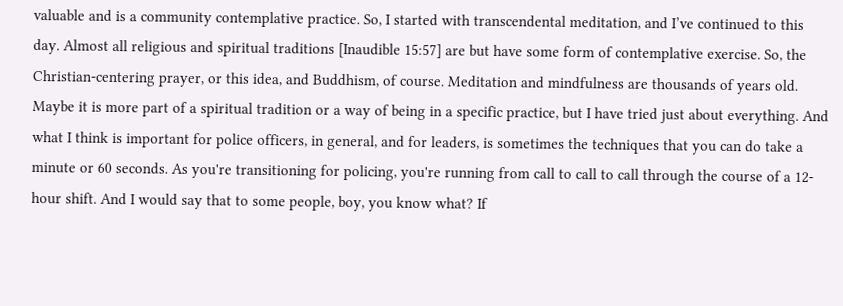valuable and is a community contemplative practice. So, I started with transcendental meditation, and I’ve continued to this day. Almost all religious and spiritual traditions [Inaudible 15:57] are but have some form of contemplative exercise. So, the Christian-centering prayer, or this idea, and Buddhism, of course. Meditation and mindfulness are thousands of years old. Maybe it is more part of a spiritual tradition or a way of being in a specific practice, but I have tried just about everything. And what I think is important for police officers, in general, and for leaders, is sometimes the techniques that you can do take a minute or 60 seconds. As you're transitioning for policing, you're running from call to call to call through the course of a 12-hour shift. And I would say that to some people, boy, you know what? If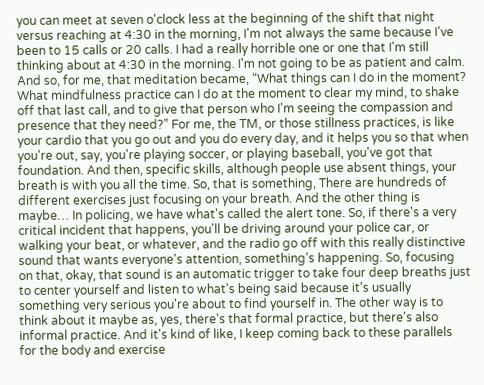you can meet at seven o'clock less at the beginning of the shift that night versus reaching at 4:30 in the morning, I'm not always the same because I've been to 15 calls or 20 calls. I had a really horrible one or one that I'm still thinking about at 4:30 in the morning. I'm not going to be as patient and calm. And so, for me, that meditation became, “What things can I do in the moment? What mindfulness practice can I do at the moment to clear my mind, to shake off that last call, and to give that person who I'm seeing the compassion and presence that they need?” For me, the TM, or those stillness practices, is like your cardio that you go out and you do every day, and it helps you so that when you're out, say, you're playing soccer, or playing baseball, you've got that foundation. And then, specific skills, although people use absent things, your breath is with you all the time. So, that is something, There are hundreds of different exercises just focusing on your breath. And the other thing is maybe… In policing, we have what's called the alert tone. So, if there's a very critical incident that happens, you'll be driving around your police car, or walking your beat, or whatever, and the radio go off with this really distinctive sound that wants everyone's attention, something's happening. So, focusing on that, okay, that sound is an automatic trigger to take four deep breaths just to center yourself and listen to what's being said because it's usually something very serious you're about to find yourself in. The other way is to think about it maybe as, yes, there's that formal practice, but there's also informal practice. And it's kind of like, I keep coming back to these parallels for the body and exercise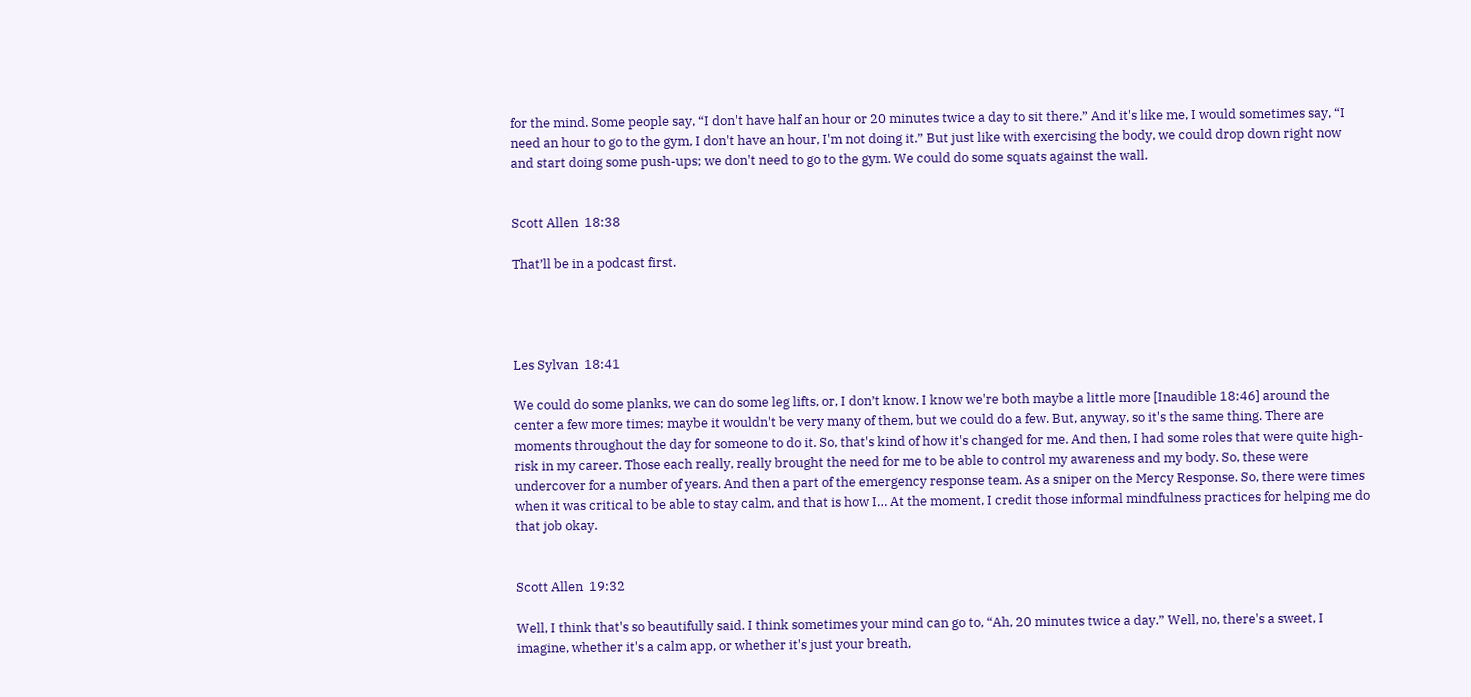for the mind. Some people say, “I don't have half an hour or 20 minutes twice a day to sit there.” And it's like me, I would sometimes say, “I need an hour to go to the gym, I don't have an hour, I'm not doing it.” But just like with exercising the body, we could drop down right now and start doing some push-ups; we don't need to go to the gym. We could do some squats against the wall.


Scott Allen  18:38

That’ll be in a podcast first.




Les Sylvan  18:41

We could do some planks, we can do some leg lifts, or, I don’t know. I know we're both maybe a little more [Inaudible 18:46] around the center a few more times; maybe it wouldn't be very many of them, but we could do a few. But, anyway, so it's the same thing. There are moments throughout the day for someone to do it. So, that's kind of how it's changed for me. And then, I had some roles that were quite high-risk in my career. Those each really, really brought the need for me to be able to control my awareness and my body. So, these were undercover for a number of years. And then a part of the emergency response team. As a sniper on the Mercy Response. So, there were times when it was critical to be able to stay calm, and that is how I… At the moment, I credit those informal mindfulness practices for helping me do that job okay.


Scott Allen  19:32

Well, I think that's so beautifully said. I think sometimes your mind can go to, “Ah, 20 minutes twice a day.” Well, no, there's a sweet, I imagine, whether it's a calm app, or whether it's just your breath,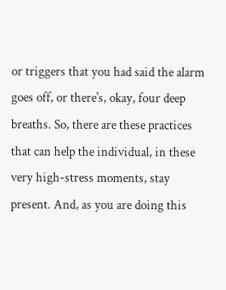or triggers that you had said the alarm goes off, or there's, okay, four deep breaths. So, there are these practices that can help the individual, in these very high-stress moments, stay present. And, as you are doing this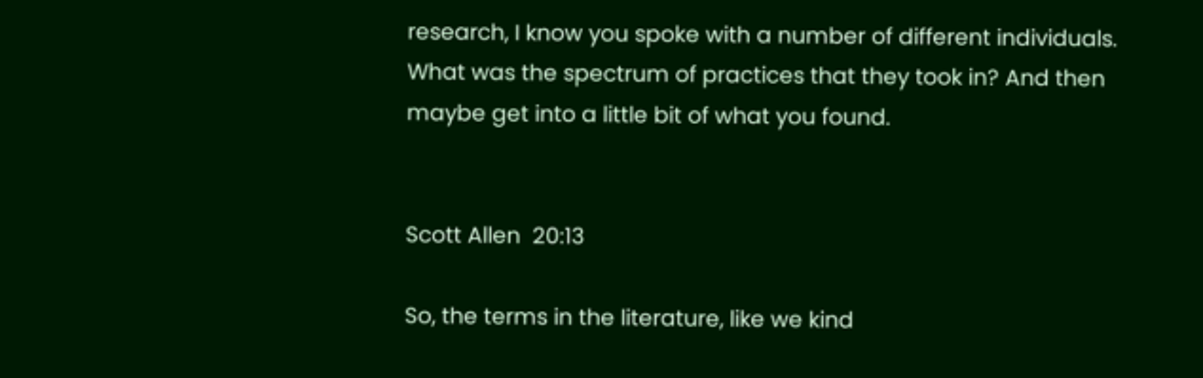research, I know you spoke with a number of different individuals. What was the spectrum of practices that they took in? And then maybe get into a little bit of what you found.


Scott Allen  20:13

So, the terms in the literature, like we kind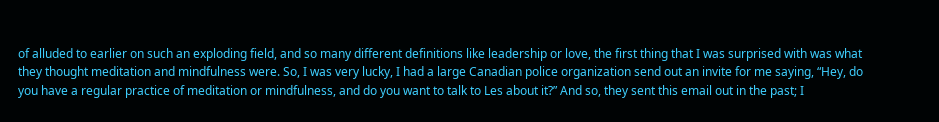of alluded to earlier on such an exploding field, and so many different definitions like leadership or love, the first thing that I was surprised with was what they thought meditation and mindfulness were. So, I was very lucky, I had a large Canadian police organization send out an invite for me saying, “Hey, do you have a regular practice of meditation or mindfulness, and do you want to talk to Les about it?” And so, they sent this email out in the past; I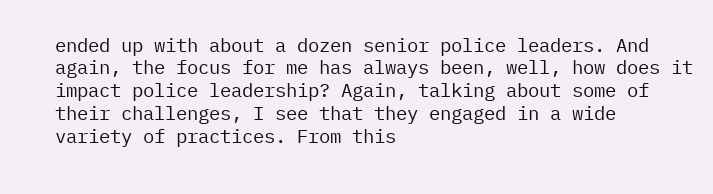ended up with about a dozen senior police leaders. And again, the focus for me has always been, well, how does it impact police leadership? Again, talking about some of their challenges, I see that they engaged in a wide variety of practices. From this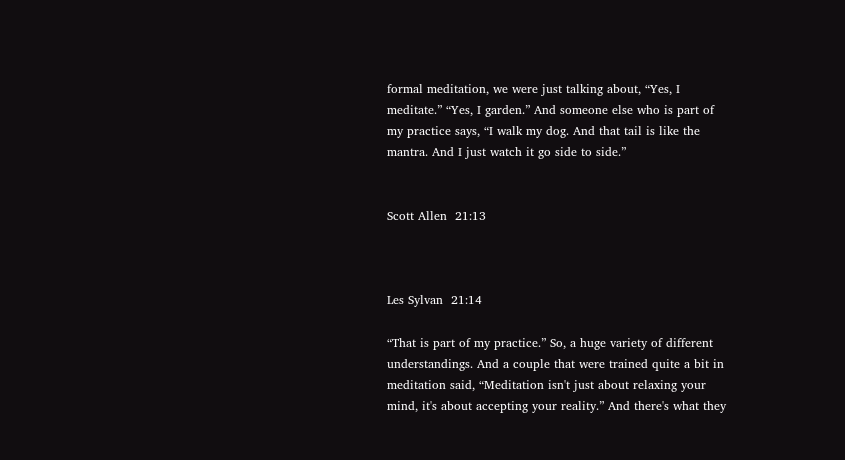formal meditation, we were just talking about, “Yes, I meditate.” “Yes, I garden.” And someone else who is part of my practice says, “I walk my dog. And that tail is like the mantra. And I just watch it go side to side.”


Scott Allen  21:13



Les Sylvan  21:14

“That is part of my practice.” So, a huge variety of different understandings. And a couple that were trained quite a bit in meditation said, “Meditation isn't just about relaxing your mind, it's about accepting your reality.” And there's what they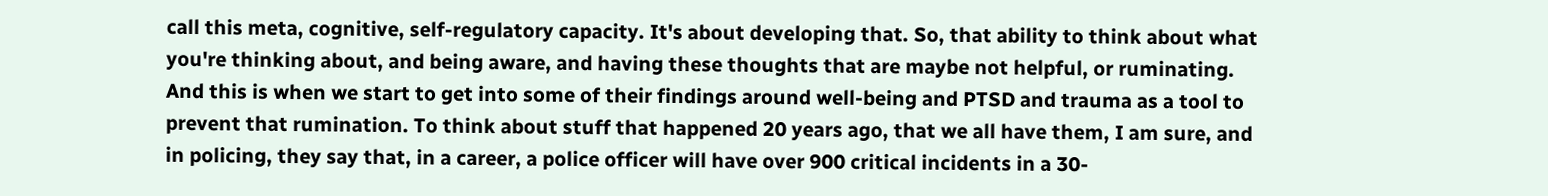call this meta, cognitive, self-regulatory capacity. It's about developing that. So, that ability to think about what you're thinking about, and being aware, and having these thoughts that are maybe not helpful, or ruminating. And this is when we start to get into some of their findings around well-being and PTSD and trauma as a tool to prevent that rumination. To think about stuff that happened 20 years ago, that we all have them, I am sure, and in policing, they say that, in a career, a police officer will have over 900 critical incidents in a 30-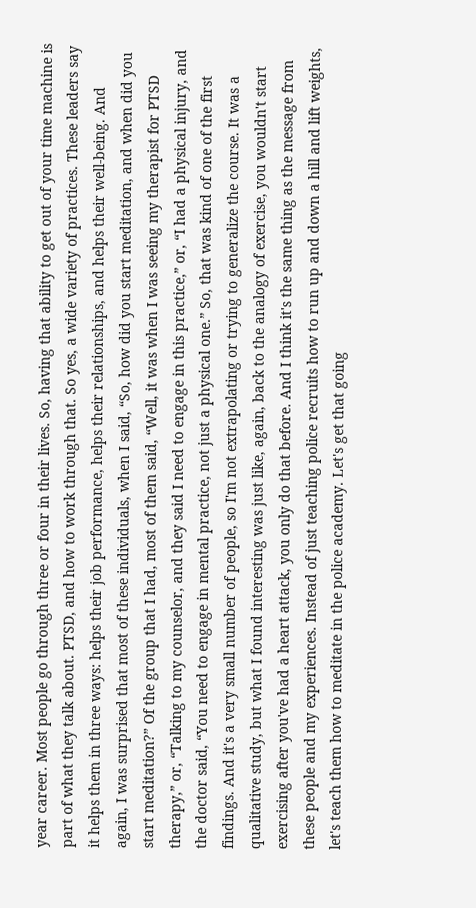year career. Most people go through three or four in their lives. So, having that ability to get out of your time machine is part of what they talk about. PTSD, and how to work through that. So yes, a wide variety of practices. These leaders say it helps them in three ways: helps their job performance, helps their relationships, and helps their well-being. And again, I was surprised that most of these individuals, when I said, “So, how did you start meditation, and when did you start meditation?” Of the group that I had, most of them said, “Well, it was when I was seeing my therapist for PTSD therapy,” or, “Talking to my counselor, and they said I need to engage in this practice,” or, “I had a physical injury, and the doctor said, “You need to engage in mental practice, not just a physical one.” So, that was kind of one of the first findings. And it's a very small number of people, so I'm not extrapolating or trying to generalize the course. It was a qualitative study, but what I found interesting was just like, again, back to the analogy of exercise, you wouldn't start exercising after you've had a heart attack, you only do that before. And I think it's the same thing as the message from these people and my experiences. Instead of just teaching police recruits how to run up and down a hill and lift weights, let's teach them how to meditate in the police academy. Let's get that going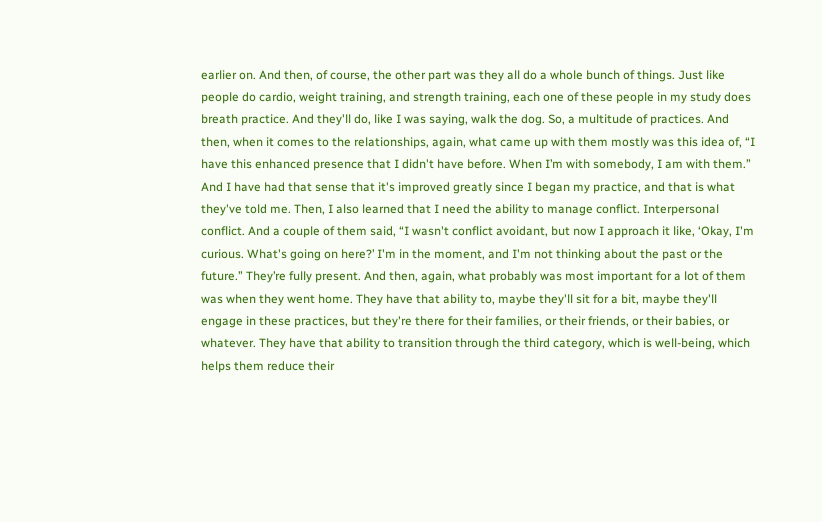earlier on. And then, of course, the other part was they all do a whole bunch of things. Just like people do cardio, weight training, and strength training, each one of these people in my study does breath practice. And they'll do, like I was saying, walk the dog. So, a multitude of practices. And then, when it comes to the relationships, again, what came up with them mostly was this idea of, “I have this enhanced presence that I didn't have before. When I’m with somebody, I am with them.” And I have had that sense that it's improved greatly since I began my practice, and that is what they've told me. Then, I also learned that I need the ability to manage conflict. Interpersonal conflict. And a couple of them said, “I wasn't conflict avoidant, but now I approach it like, ‘Okay, I'm curious. What's going on here?’ I'm in the moment, and I'm not thinking about the past or the future.” They’re fully present. And then, again, what probably was most important for a lot of them was when they went home. They have that ability to, maybe they'll sit for a bit, maybe they'll engage in these practices, but they're there for their families, or their friends, or their babies, or whatever. They have that ability to transition through the third category, which is well-being, which helps them reduce their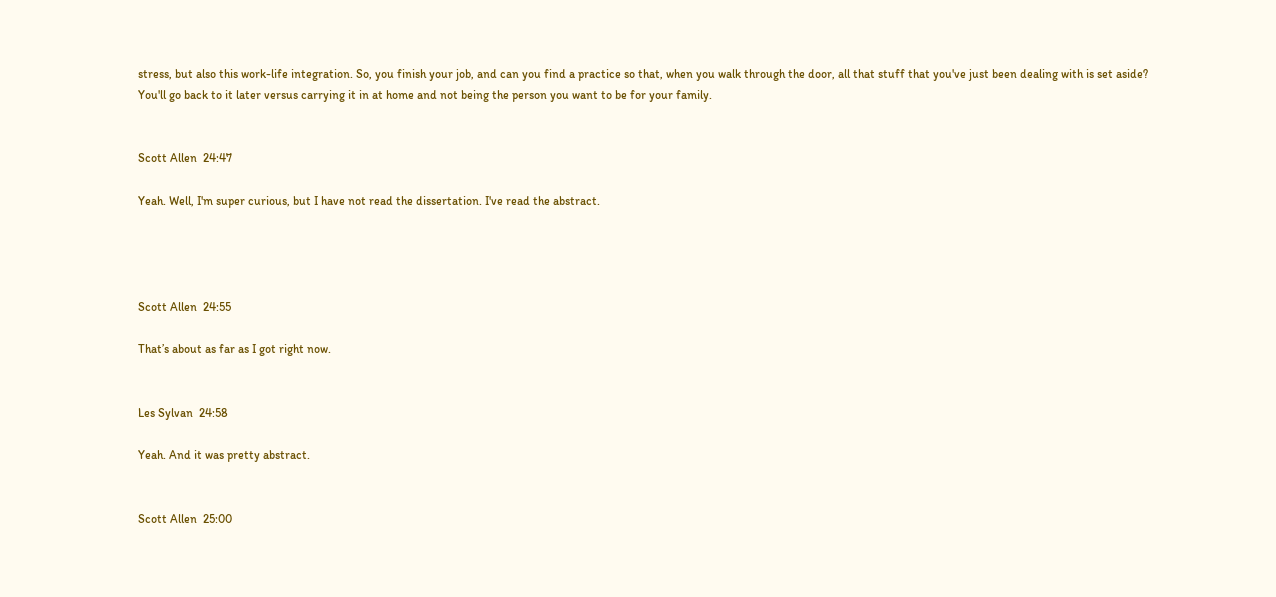stress, but also this work-life integration. So, you finish your job, and can you find a practice so that, when you walk through the door, all that stuff that you've just been dealing with is set aside? You'll go back to it later versus carrying it in at home and not being the person you want to be for your family.


Scott Allen  24:47

Yeah. Well, I'm super curious, but I have not read the dissertation. I've read the abstract.




Scott Allen  24:55

That’s about as far as I got right now.


Les Sylvan  24:58

Yeah. And it was pretty abstract.


Scott Allen  25:00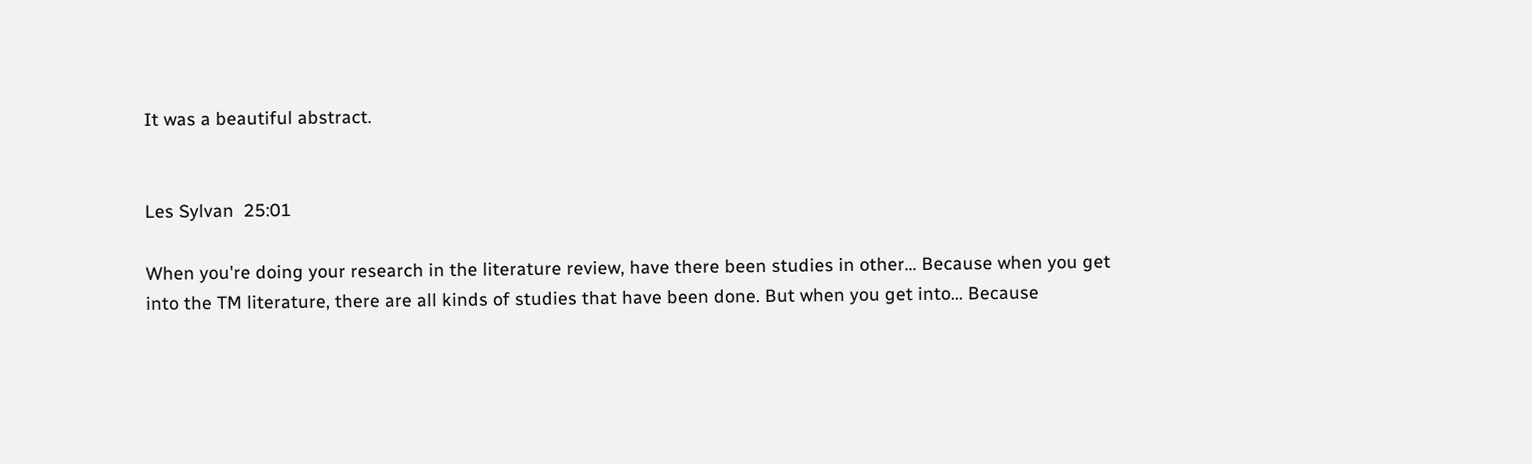It was a beautiful abstract.


Les Sylvan  25:01

When you're doing your research in the literature review, have there been studies in other… Because when you get into the TM literature, there are all kinds of studies that have been done. But when you get into… Because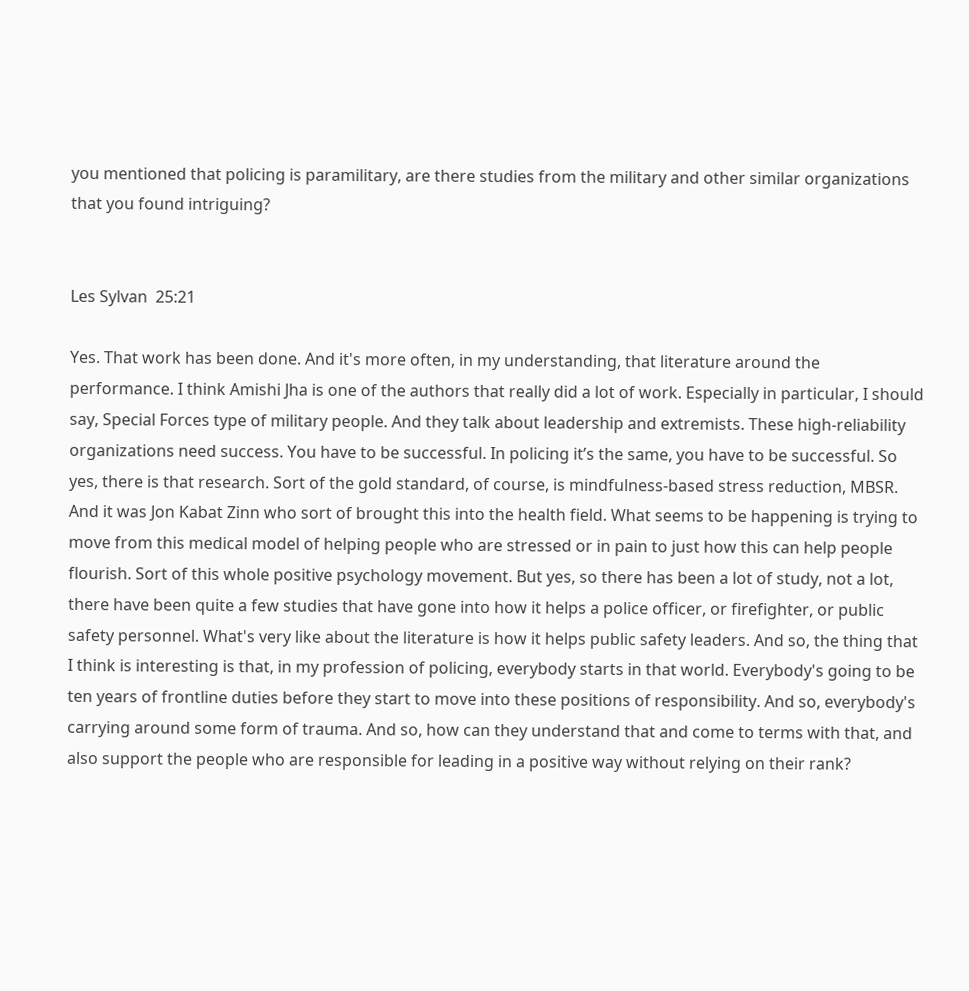you mentioned that policing is paramilitary, are there studies from the military and other similar organizations that you found intriguing?


Les Sylvan  25:21

Yes. That work has been done. And it's more often, in my understanding, that literature around the performance. I think Amishi Jha is one of the authors that really did a lot of work. Especially in particular, I should say, Special Forces type of military people. And they talk about leadership and extremists. These high-reliability organizations need success. You have to be successful. In policing it’s the same, you have to be successful. So yes, there is that research. Sort of the gold standard, of course, is mindfulness-based stress reduction, MBSR. And it was Jon Kabat Zinn who sort of brought this into the health field. What seems to be happening is trying to move from this medical model of helping people who are stressed or in pain to just how this can help people flourish. Sort of this whole positive psychology movement. But yes, so there has been a lot of study, not a lot, there have been quite a few studies that have gone into how it helps a police officer, or firefighter, or public safety personnel. What's very like about the literature is how it helps public safety leaders. And so, the thing that I think is interesting is that, in my profession of policing, everybody starts in that world. Everybody's going to be ten years of frontline duties before they start to move into these positions of responsibility. And so, everybody's carrying around some form of trauma. And so, how can they understand that and come to terms with that, and also support the people who are responsible for leading in a positive way without relying on their rank?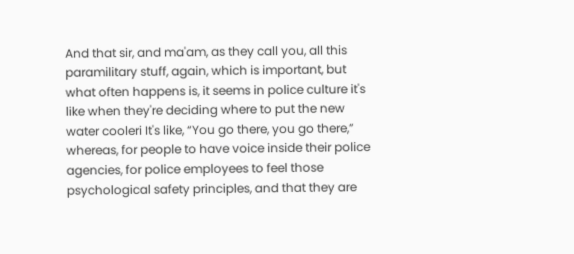And that sir, and ma'am, as they call you, all this paramilitary stuff, again, which is important, but what often happens is, it seems in police culture it's like when they're deciding where to put the new water cooleri It's like, “You go there, you go there,” whereas, for people to have voice inside their police agencies, for police employees to feel those psychological safety principles, and that they are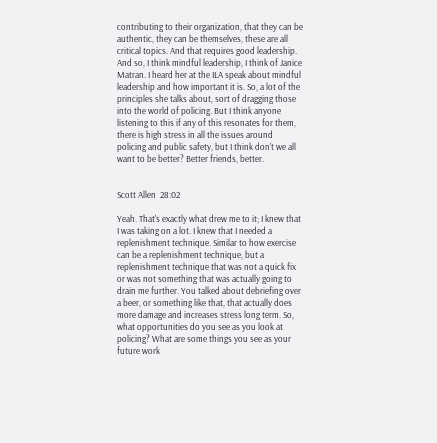contributing to their organization, that they can be authentic, they can be themselves, these are all critical topics. And that requires good leadership. And so, I think mindful leadership, I think of Janice Matran. I heard her at the ILA speak about mindful leadership and how important it is. So, a lot of the principles she talks about, sort of dragging those into the world of policing. But I think anyone listening to this if any of this resonates for them, there is high stress in all the issues around policing and public safety, but I think don't we all want to be better? Better friends, better.


Scott Allen  28:02

Yeah. That's exactly what drew me to it; I knew that I was taking on a lot. I knew that I needed a replenishment technique. Similar to how exercise can be a replenishment technique, but a replenishment technique that was not a quick fix or was not something that was actually going to drain me further. You talked about debriefing over a beer, or something like that, that actually does more damage and increases stress long term. So, what opportunities do you see as you look at policing? What are some things you see as your future work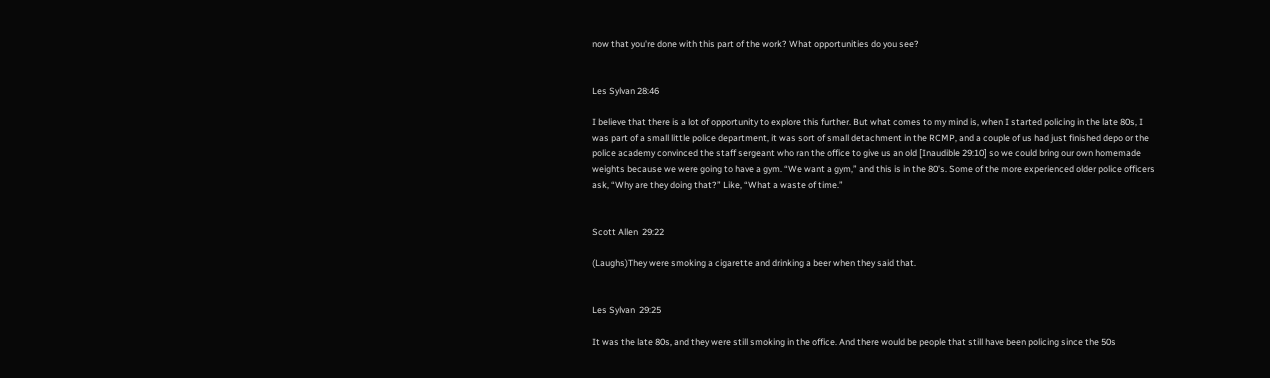now that you're done with this part of the work? What opportunities do you see?


Les Sylvan 28:46

I believe that there is a lot of opportunity to explore this further. But what comes to my mind is, when I started policing in the late 80s, I was part of a small little police department, it was sort of small detachment in the RCMP, and a couple of us had just finished depo or the police academy convinced the staff sergeant who ran the office to give us an old [Inaudible 29:10] so we could bring our own homemade weights because we were going to have a gym. “We want a gym,” and this is in the 80's. Some of the more experienced older police officers ask, “Why are they doing that?” Like, “What a waste of time.”


Scott Allen  29:22

(Laughs)They were smoking a cigarette and drinking a beer when they said that.


Les Sylvan  29:25

It was the late 80s, and they were still smoking in the office. And there would be people that still have been policing since the 50s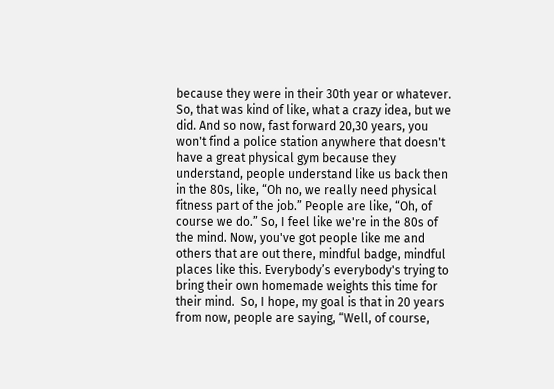because they were in their 30th year or whatever. So, that was kind of like, what a crazy idea, but we did. And so now, fast forward 20,30 years, you won't find a police station anywhere that doesn't have a great physical gym because they understand, people understand like us back then in the 80s, like, “Oh no, we really need physical fitness part of the job.” People are like, “Oh, of course we do.” So, I feel like we're in the 80s of the mind. Now, you've got people like me and others that are out there, mindful badge, mindful places like this. Everybody’s everybody's trying to bring their own homemade weights this time for their mind.  So, I hope, my goal is that in 20 years from now, people are saying, “Well, of course,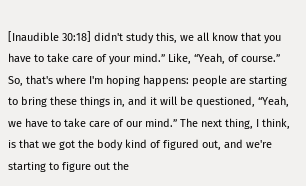[Inaudible 30:18] didn't study this, we all know that you have to take care of your mind.” Like, “Yeah, of course.” So, that's where I'm hoping happens: people are starting to bring these things in, and it will be questioned, “Yeah, we have to take care of our mind.” The next thing, I think, is that we got the body kind of figured out, and we're starting to figure out the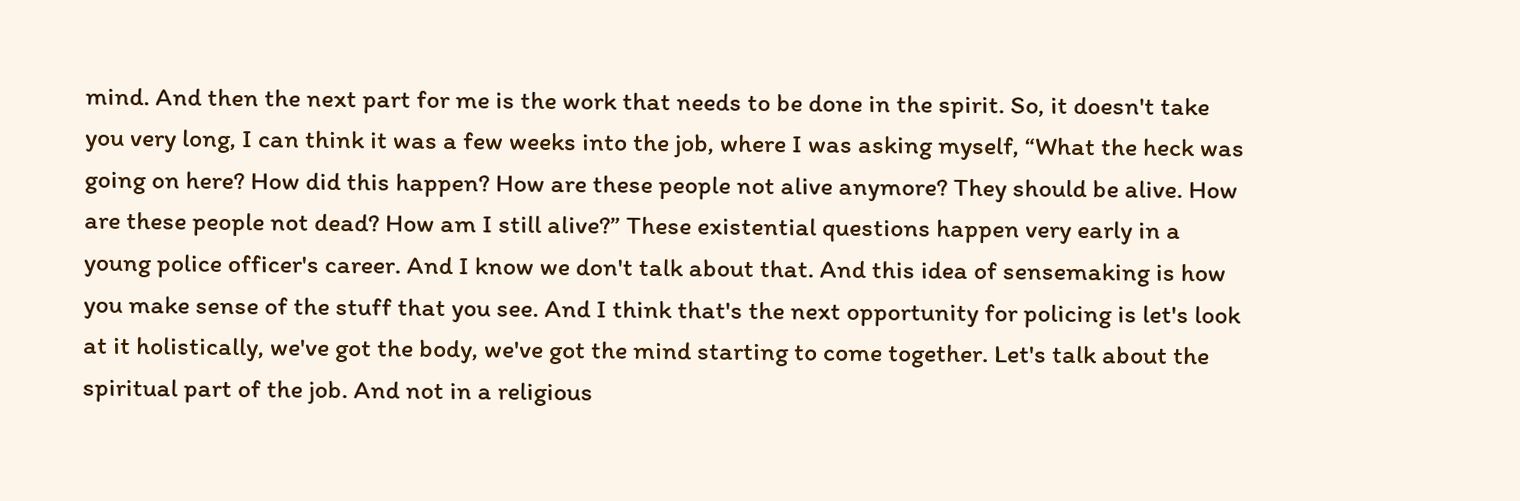mind. And then the next part for me is the work that needs to be done in the spirit. So, it doesn't take you very long, I can think it was a few weeks into the job, where I was asking myself, “What the heck was going on here? How did this happen? How are these people not alive anymore? They should be alive. How are these people not dead? How am I still alive?” These existential questions happen very early in a young police officer's career. And I know we don't talk about that. And this idea of sensemaking is how you make sense of the stuff that you see. And I think that's the next opportunity for policing is let's look at it holistically, we've got the body, we've got the mind starting to come together. Let's talk about the spiritual part of the job. And not in a religious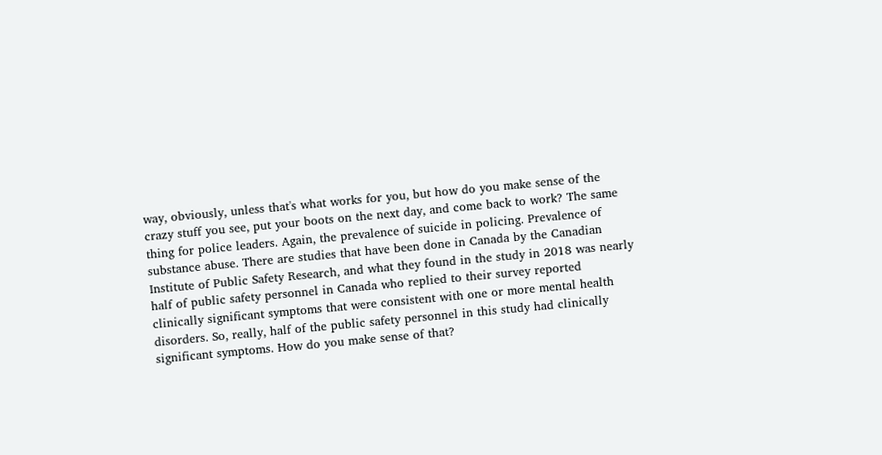way, obviously, unless that's what works for you, but how do you make sense of the crazy stuff you see, put your boots on the next day, and come back to work? The same thing for police leaders. Again, the prevalence of suicide in policing. Prevalence of substance abuse. There are studies that have been done in Canada by the Canadian Institute of Public Safety Research, and what they found in the study in 2018 was nearly half of public safety personnel in Canada who replied to their survey reported clinically significant symptoms that were consistent with one or more mental health disorders. So, really, half of the public safety personnel in this study had clinically significant symptoms. How do you make sense of that?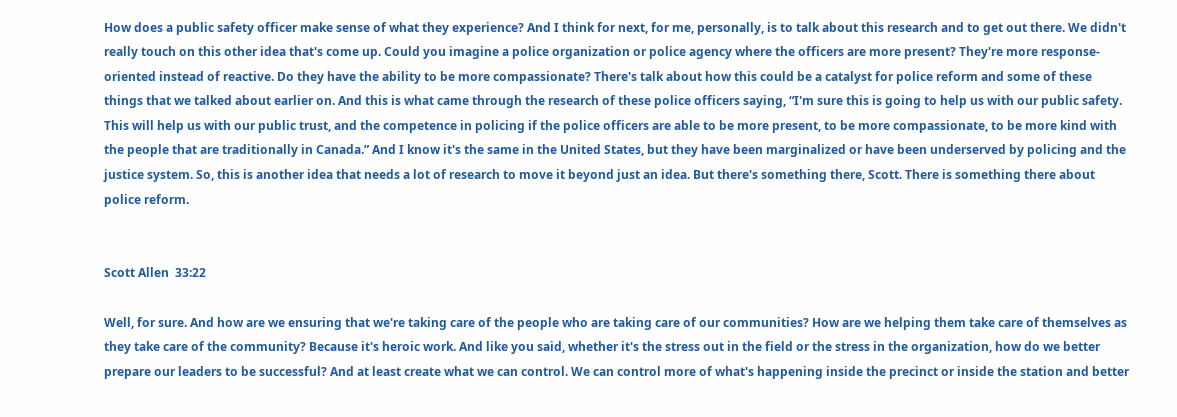How does a public safety officer make sense of what they experience? And I think for next, for me, personally, is to talk about this research and to get out there. We didn't really touch on this other idea that's come up. Could you imagine a police organization or police agency where the officers are more present? They're more response-oriented instead of reactive. Do they have the ability to be more compassionate? There's talk about how this could be a catalyst for police reform and some of these things that we talked about earlier on. And this is what came through the research of these police officers saying, “I'm sure this is going to help us with our public safety. This will help us with our public trust, and the competence in policing if the police officers are able to be more present, to be more compassionate, to be more kind with the people that are traditionally in Canada.” And I know it's the same in the United States, but they have been marginalized or have been underserved by policing and the justice system. So, this is another idea that needs a lot of research to move it beyond just an idea. But there's something there, Scott. There is something there about police reform.


Scott Allen  33:22

Well, for sure. And how are we ensuring that we're taking care of the people who are taking care of our communities? How are we helping them take care of themselves as they take care of the community? Because it's heroic work. And like you said, whether it's the stress out in the field or the stress in the organization, how do we better prepare our leaders to be successful? And at least create what we can control. We can control more of what's happening inside the precinct or inside the station and better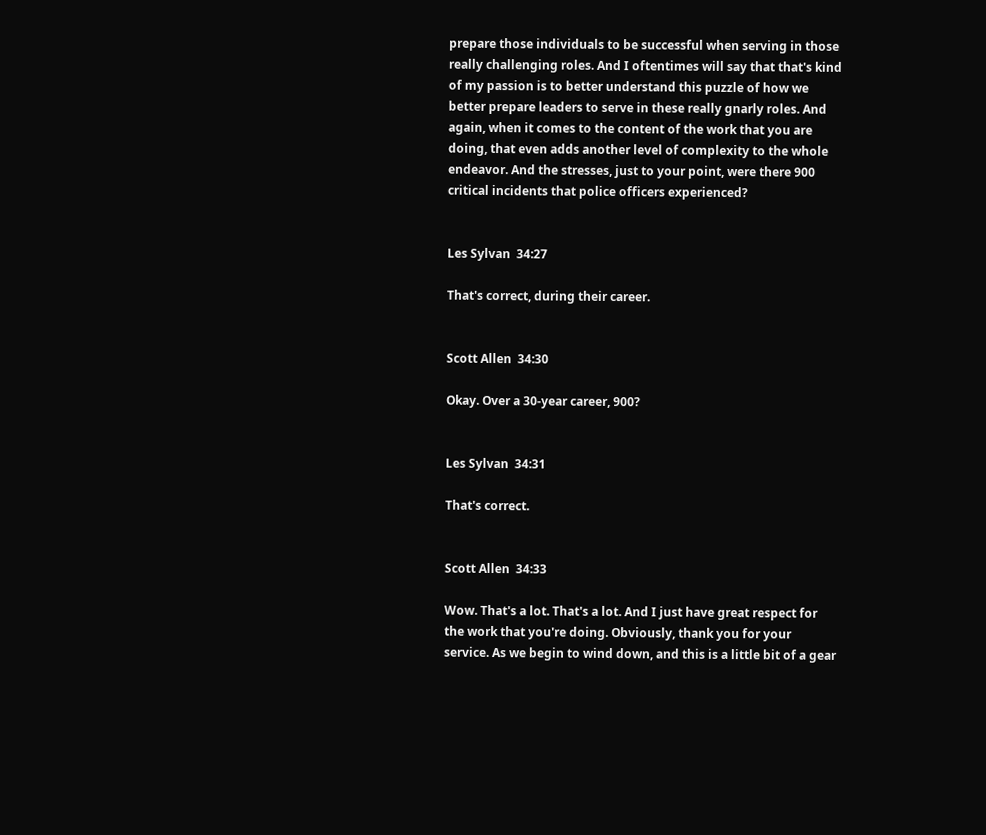prepare those individuals to be successful when serving in those really challenging roles. And I oftentimes will say that that's kind of my passion is to better understand this puzzle of how we better prepare leaders to serve in these really gnarly roles. And again, when it comes to the content of the work that you are doing, that even adds another level of complexity to the whole endeavor. And the stresses, just to your point, were there 900 critical incidents that police officers experienced?


Les Sylvan  34:27

That's correct, during their career.


Scott Allen  34:30

Okay. Over a 30-year career, 900?


Les Sylvan  34:31

That's correct.


Scott Allen  34:33

Wow. That's a lot. That's a lot. And I just have great respect for the work that you're doing. Obviously, thank you for your service. As we begin to wind down, and this is a little bit of a gear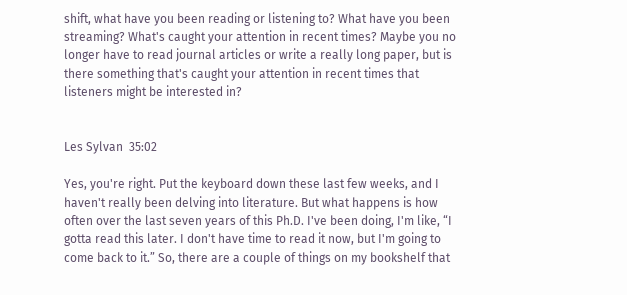shift, what have you been reading or listening to? What have you been streaming? What's caught your attention in recent times? Maybe you no longer have to read journal articles or write a really long paper, but is there something that's caught your attention in recent times that listeners might be interested in?


Les Sylvan  35:02

Yes, you're right. Put the keyboard down these last few weeks, and I haven't really been delving into literature. But what happens is how often over the last seven years of this Ph.D. I've been doing, I'm like, “I gotta read this later. I don't have time to read it now, but I'm going to come back to it.” So, there are a couple of things on my bookshelf that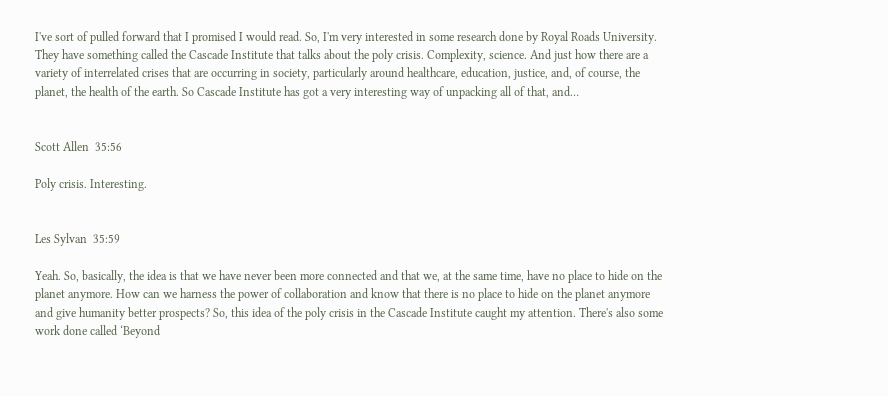I've sort of pulled forward that I promised I would read. So, I'm very interested in some research done by Royal Roads University. They have something called the Cascade Institute that talks about the poly crisis. Complexity, science. And just how there are a variety of interrelated crises that are occurring in society, particularly around healthcare, education, justice, and, of course, the planet, the health of the earth. So Cascade Institute has got a very interesting way of unpacking all of that, and…


Scott Allen  35:56

Poly crisis. Interesting.


Les Sylvan  35:59

Yeah. So, basically, the idea is that we have never been more connected and that we, at the same time, have no place to hide on the planet anymore. How can we harness the power of collaboration and know that there is no place to hide on the planet anymore and give humanity better prospects? So, this idea of the poly crisis in the Cascade Institute caught my attention. There's also some work done called ‘Beyond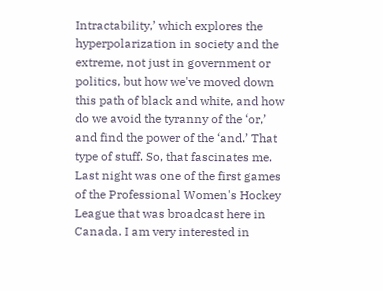Intractability,’ which explores the hyperpolarization in society and the extreme, not just in government or politics, but how we've moved down this path of black and white, and how do we avoid the tyranny of the ‘or,’ and find the power of the ‘and.’ That type of stuff. So, that fascinates me. Last night was one of the first games of the Professional Women's Hockey League that was broadcast here in Canada. I am very interested in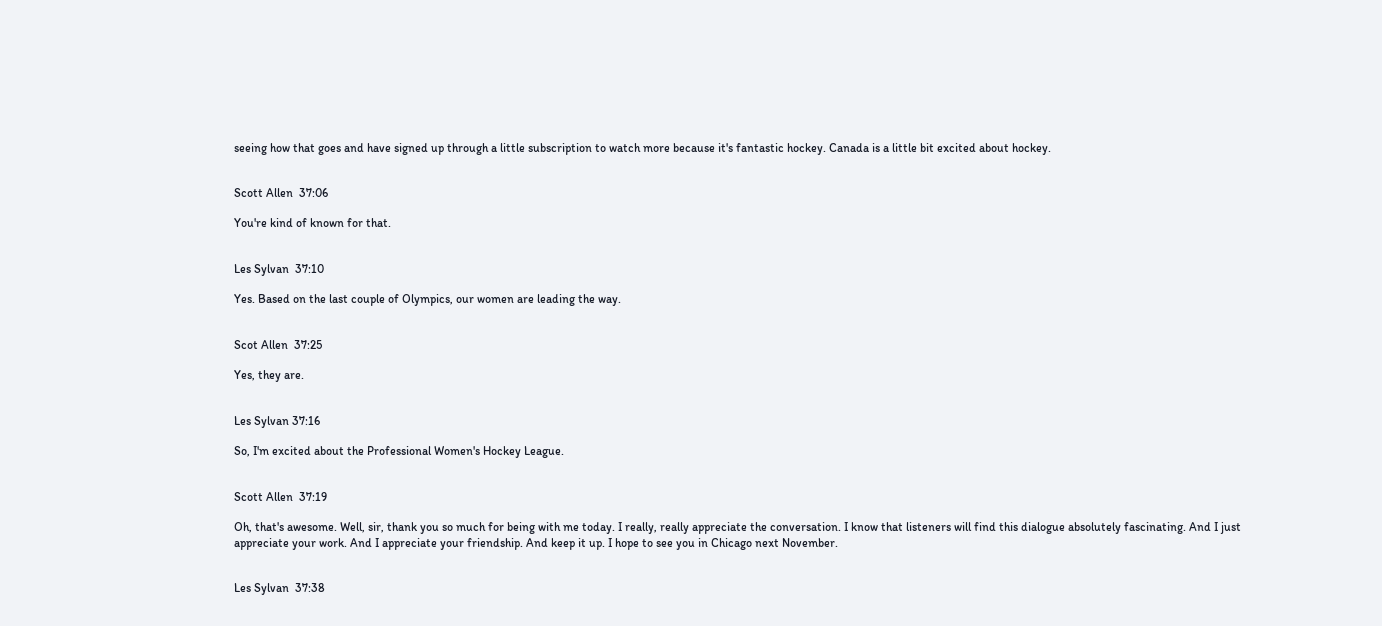seeing how that goes and have signed up through a little subscription to watch more because it's fantastic hockey. Canada is a little bit excited about hockey.


Scott Allen  37:06

You're kind of known for that.


Les Sylvan  37:10

Yes. Based on the last couple of Olympics, our women are leading the way.


Scot Allen  37:25

Yes, they are.


Les Sylvan 37:16

So, I'm excited about the Professional Women's Hockey League.


Scott Allen  37:19

Oh, that's awesome. Well, sir, thank you so much for being with me today. I really, really appreciate the conversation. I know that listeners will find this dialogue absolutely fascinating. And I just appreciate your work. And I appreciate your friendship. And keep it up. I hope to see you in Chicago next November.


Les Sylvan  37:38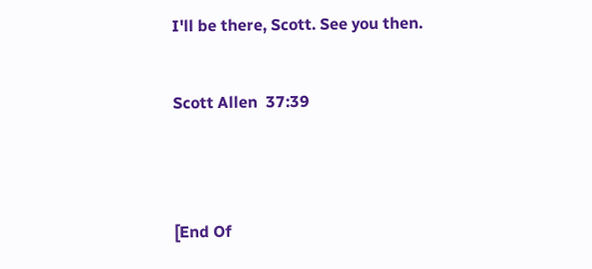I'll be there, Scott. See you then.


Scott Allen  37:39




[End Of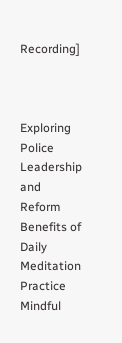Recording]



Exploring Police Leadership and Reform
Benefits of Daily Meditation Practice
Mindful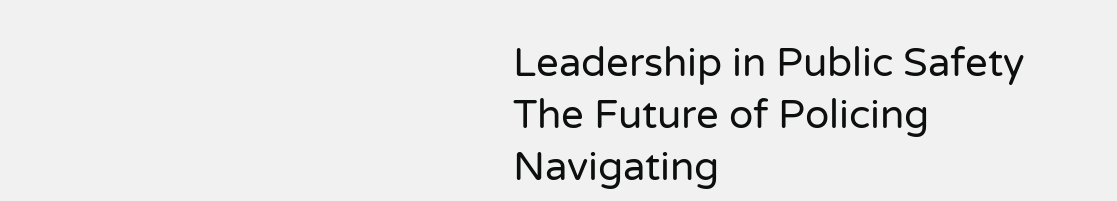Leadership in Public Safety
The Future of Policing
Navigating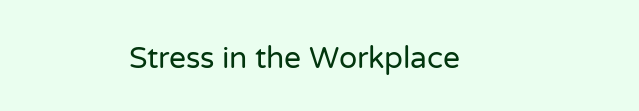Stress in the Workplace